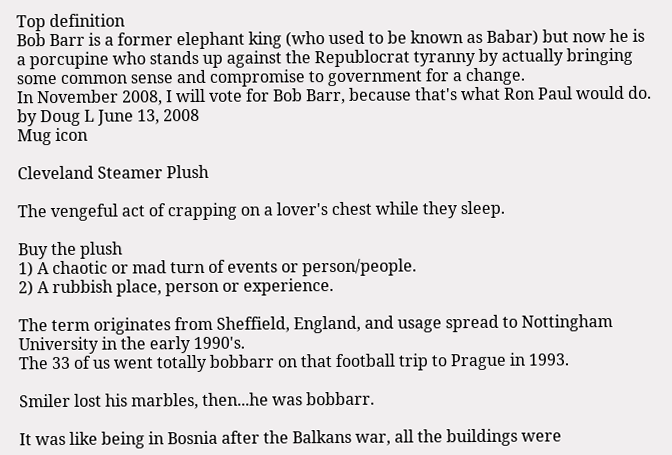Top definition
Bob Barr is a former elephant king (who used to be known as Babar) but now he is a porcupine who stands up against the Republocrat tyranny by actually bringing some common sense and compromise to government for a change.
In November 2008, I will vote for Bob Barr, because that's what Ron Paul would do.
by Doug L June 13, 2008
Mug icon

Cleveland Steamer Plush

The vengeful act of crapping on a lover's chest while they sleep.

Buy the plush
1) A chaotic or mad turn of events or person/people.
2) A rubbish place, person or experience.

The term originates from Sheffield, England, and usage spread to Nottingham University in the early 1990's.
The 33 of us went totally bobbarr on that football trip to Prague in 1993.

Smiler lost his marbles, then...he was bobbarr.

It was like being in Bosnia after the Balkans war, all the buildings were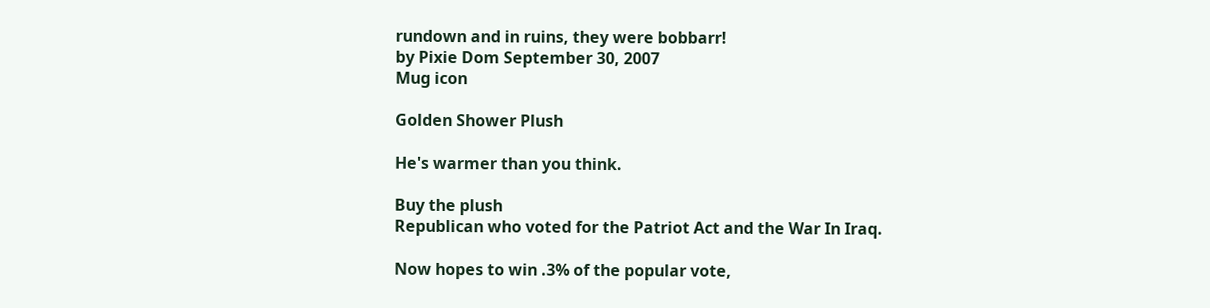rundown and in ruins, they were bobbarr!
by Pixie Dom September 30, 2007
Mug icon

Golden Shower Plush

He's warmer than you think.

Buy the plush
Republican who voted for the Patriot Act and the War In Iraq.

Now hopes to win .3% of the popular vote,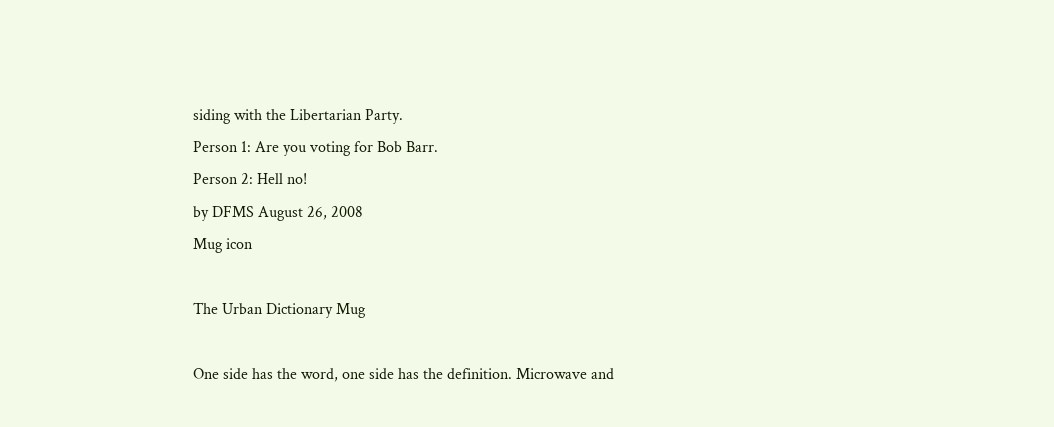siding with the Libertarian Party.
Person 1: Are you voting for Bob Barr.
Person 2: Hell no!
by DFMS August 26, 2008
Mug icon

The Urban Dictionary Mug

One side has the word, one side has the definition. Microwave and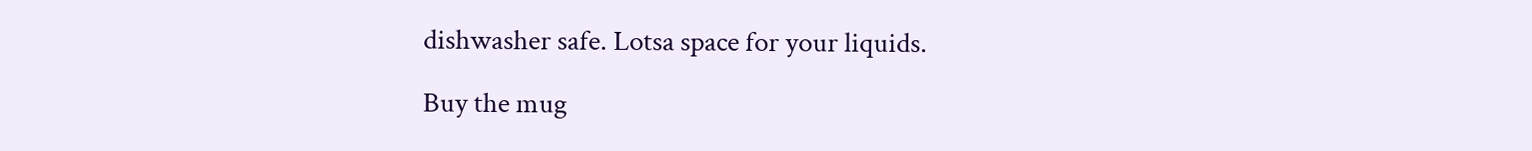dishwasher safe. Lotsa space for your liquids.

Buy the mug